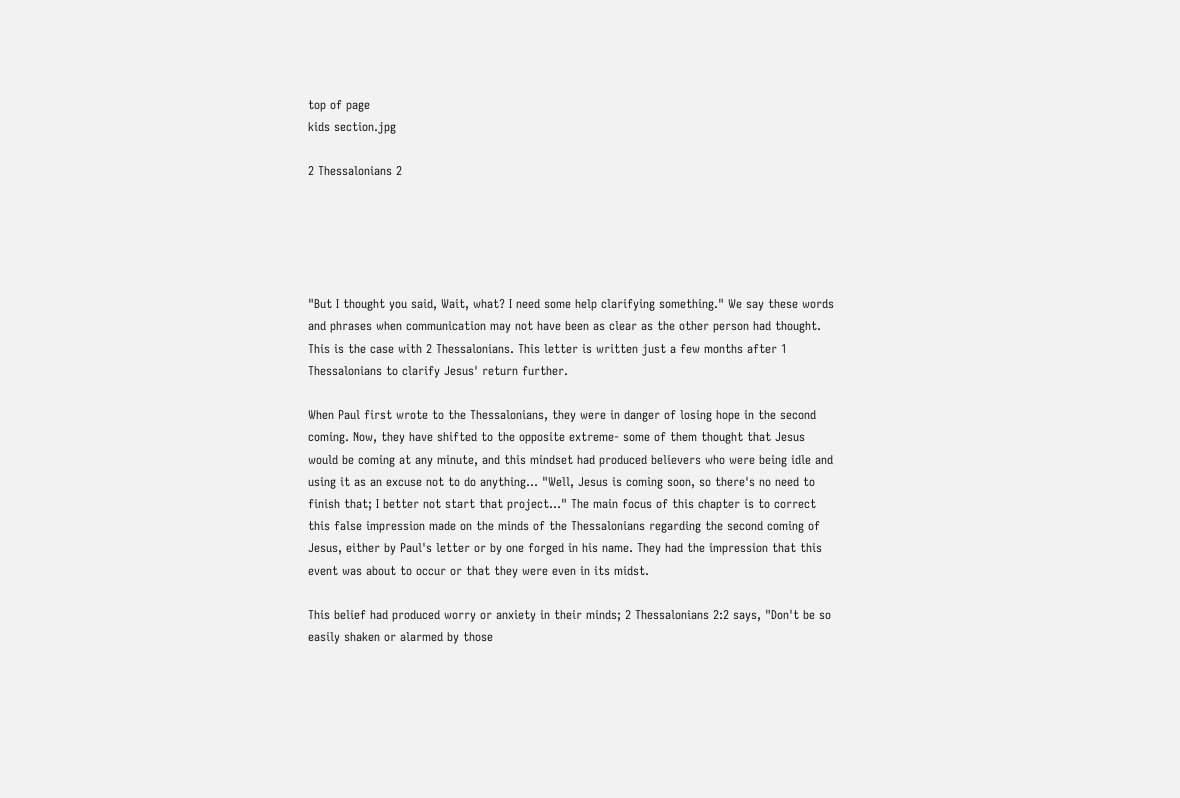top of page
kids section.jpg

2 Thessalonians 2





"But I thought you said, Wait, what? I need some help clarifying something." We say these words and phrases when communication may not have been as clear as the other person had thought. This is the case with 2 Thessalonians. This letter is written just a few months after 1 Thessalonians to clarify Jesus' return further.

When Paul first wrote to the Thessalonians, they were in danger of losing hope in the second coming. Now, they have shifted to the opposite extreme- some of them thought that Jesus would be coming at any minute, and this mindset had produced believers who were being idle and using it as an excuse not to do anything… "Well, Jesus is coming soon, so there's no need to finish that; I better not start that project…" The main focus of this chapter is to correct this false impression made on the minds of the Thessalonians regarding the second coming of Jesus, either by Paul's letter or by one forged in his name. They had the impression that this event was about to occur or that they were even in its midst.

This belief had produced worry or anxiety in their minds; 2 Thessalonians 2:2 says, "Don't be so easily shaken or alarmed by those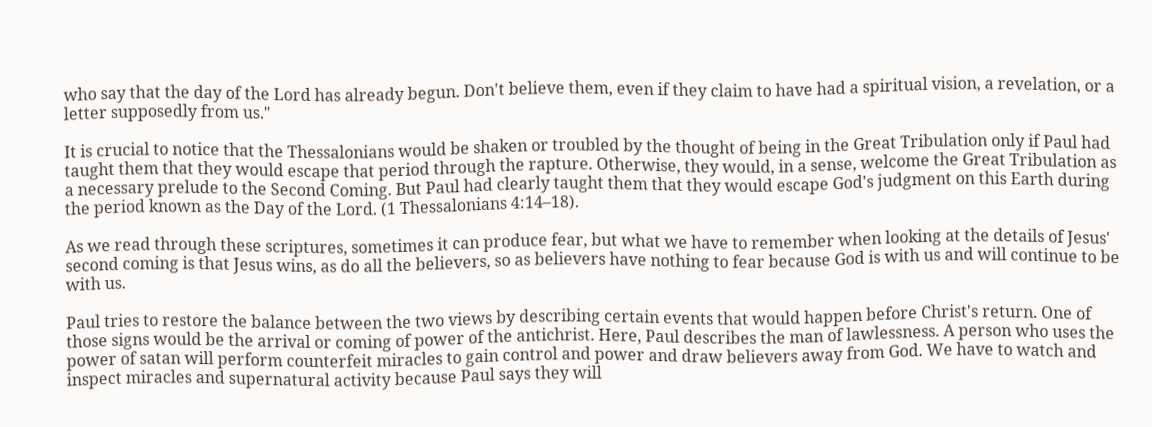who say that the day of the Lord has already begun. Don't believe them, even if they claim to have had a spiritual vision, a revelation, or a letter supposedly from us."

It is crucial to notice that the Thessalonians would be shaken or troubled by the thought of being in the Great Tribulation only if Paul had taught them that they would escape that period through the rapture. Otherwise, they would, in a sense, welcome the Great Tribulation as a necessary prelude to the Second Coming. But Paul had clearly taught them that they would escape God's judgment on this Earth during the period known as the Day of the Lord. (1 Thessalonians 4:14–18).

As we read through these scriptures, sometimes it can produce fear, but what we have to remember when looking at the details of Jesus' second coming is that Jesus wins, as do all the believers, so as believers have nothing to fear because God is with us and will continue to be with us.

Paul tries to restore the balance between the two views by describing certain events that would happen before Christ's return. One of those signs would be the arrival or coming of power of the antichrist. Here, Paul describes the man of lawlessness. A person who uses the power of satan will perform counterfeit miracles to gain control and power and draw believers away from God. We have to watch and inspect miracles and supernatural activity because Paul says they will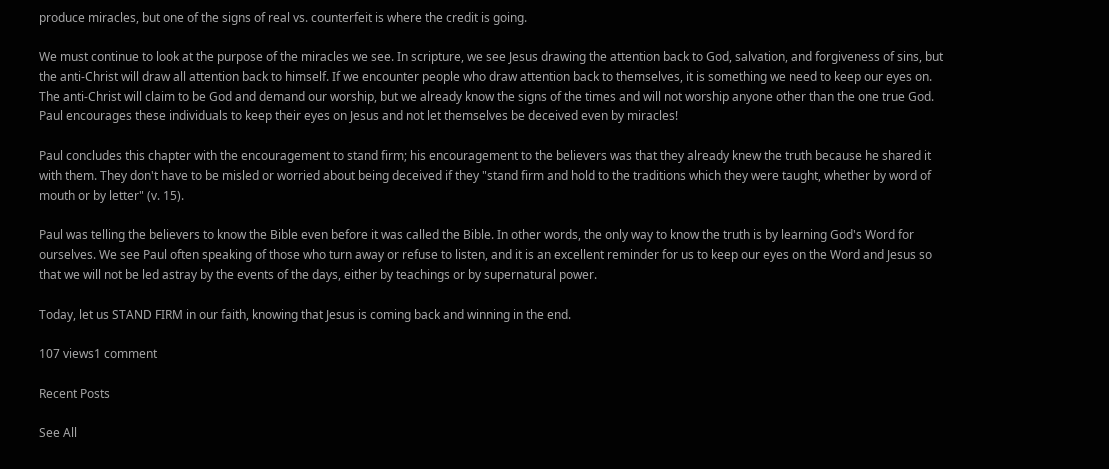produce miracles, but one of the signs of real vs. counterfeit is where the credit is going.

We must continue to look at the purpose of the miracles we see. In scripture, we see Jesus drawing the attention back to God, salvation, and forgiveness of sins, but the anti-Christ will draw all attention back to himself. If we encounter people who draw attention back to themselves, it is something we need to keep our eyes on. The anti-Christ will claim to be God and demand our worship, but we already know the signs of the times and will not worship anyone other than the one true God. Paul encourages these individuals to keep their eyes on Jesus and not let themselves be deceived even by miracles!

Paul concludes this chapter with the encouragement to stand firm; his encouragement to the believers was that they already knew the truth because he shared it with them. They don't have to be misled or worried about being deceived if they "stand firm and hold to the traditions which they were taught, whether by word of mouth or by letter" (v. 15).

Paul was telling the believers to know the Bible even before it was called the Bible. In other words, the only way to know the truth is by learning God's Word for ourselves. We see Paul often speaking of those who turn away or refuse to listen, and it is an excellent reminder for us to keep our eyes on the Word and Jesus so that we will not be led astray by the events of the days, either by teachings or by supernatural power.

Today, let us STAND FIRM in our faith, knowing that Jesus is coming back and winning in the end.

107 views1 comment

Recent Posts

See All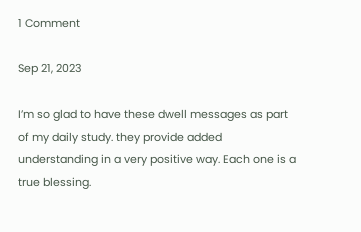1 Comment

Sep 21, 2023

I’m so glad to have these dwell messages as part of my daily study. they provide added understanding in a very positive way. Each one is a true blessing.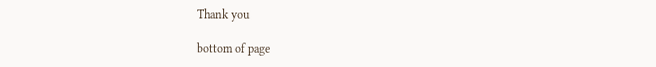Thank you

bottom of page